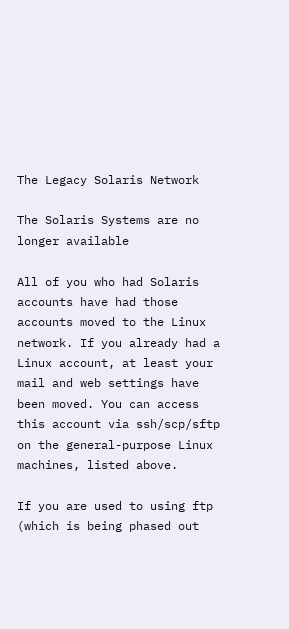The Legacy Solaris Network

The Solaris Systems are no longer available

All of you who had Solaris accounts have had those accounts moved to the Linux network. If you already had a Linux account, at least your mail and web settings have been moved. You can access this account via ssh/scp/sftp on the general-purpose Linux machines, listed above.

If you are used to using ftp (which is being phased out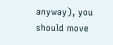anyway), you should move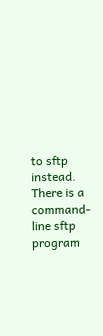to sftp instead. There is a command-line sftp program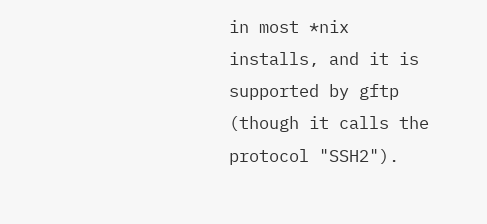in most *nix installs, and it is supported by gftp (though it calls the protocol "SSH2").